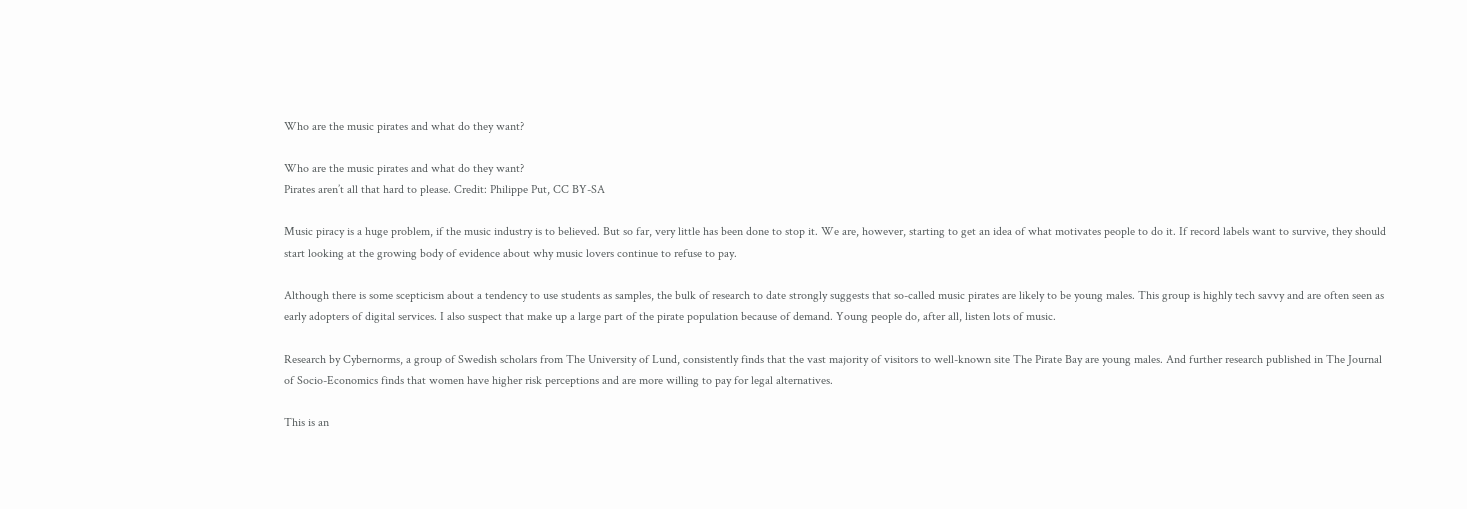Who are the music pirates and what do they want?

Who are the music pirates and what do they want?
Pirates aren’t all that hard to please. Credit: Philippe Put, CC BY-SA

Music piracy is a huge problem, if the music industry is to believed. But so far, very little has been done to stop it. We are, however, starting to get an idea of what motivates people to do it. If record labels want to survive, they should start looking at the growing body of evidence about why music lovers continue to refuse to pay.

Although there is some scepticism about a tendency to use students as samples, the bulk of research to date strongly suggests that so-called music pirates are likely to be young males. This group is highly tech savvy and are often seen as early adopters of digital services. I also suspect that make up a large part of the pirate population because of demand. Young people do, after all, listen lots of music.

Research by Cybernorms, a group of Swedish scholars from The University of Lund, consistently finds that the vast majority of visitors to well-known site The Pirate Bay are young males. And further research published in The Journal of Socio-Economics finds that women have higher risk perceptions and are more willing to pay for legal alternatives.

This is an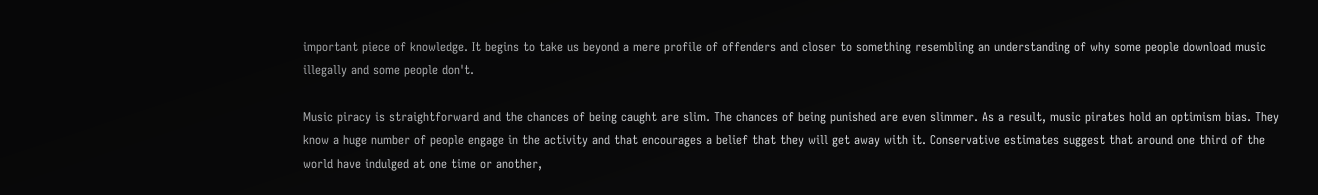important piece of knowledge. It begins to take us beyond a mere profile of offenders and closer to something resembling an understanding of why some people download music illegally and some people don't.

Music piracy is straightforward and the chances of being caught are slim. The chances of being punished are even slimmer. As a result, music pirates hold an optimism bias. They know a huge number of people engage in the activity and that encourages a belief that they will get away with it. Conservative estimates suggest that around one third of the world have indulged at one time or another,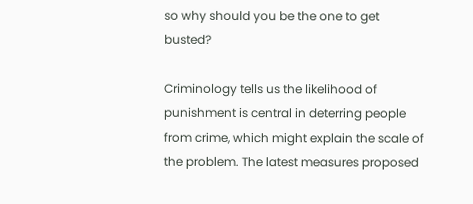so why should you be the one to get busted?

Criminology tells us the likelihood of punishment is central in deterring people from crime, which might explain the scale of the problem. The latest measures proposed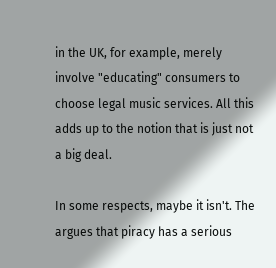in the UK, for example, merely involve "educating" consumers to choose legal music services. All this adds up to the notion that is just not a big deal.

In some respects, maybe it isn't. The argues that piracy has a serious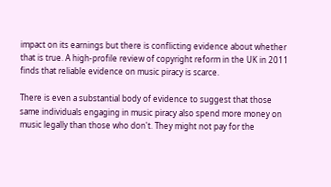impact on its earnings but there is conflicting evidence about whether that is true. A high-profile review of copyright reform in the UK in 2011 finds that reliable evidence on music piracy is scarce.

There is even a substantial body of evidence to suggest that those same individuals engaging in music piracy also spend more money on music legally than those who don't. They might not pay for the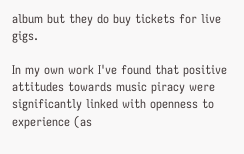album but they do buy tickets for live gigs.

In my own work I've found that positive attitudes towards music piracy were significantly linked with openness to experience (as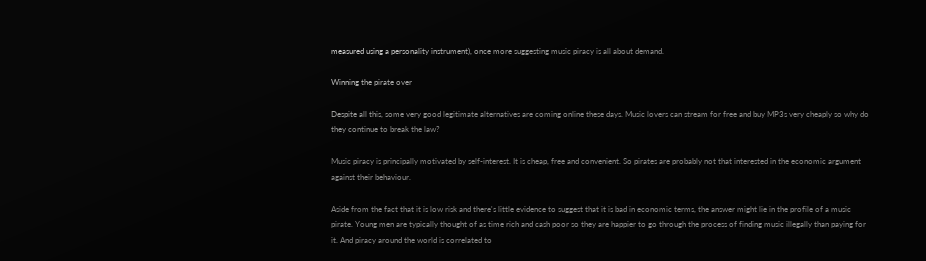measured using a personality instrument), once more suggesting music piracy is all about demand.

Winning the pirate over

Despite all this, some very good legitimate alternatives are coming online these days. Music lovers can stream for free and buy MP3s very cheaply so why do they continue to break the law?

Music piracy is principally motivated by self-interest. It is cheap, free and convenient. So pirates are probably not that interested in the economic argument against their behaviour.

Aside from the fact that it is low risk and there's little evidence to suggest that it is bad in economic terms, the answer might lie in the profile of a music pirate. Young men are typically thought of as time rich and cash poor so they are happier to go through the process of finding music illegally than paying for it. And piracy around the world is correlated to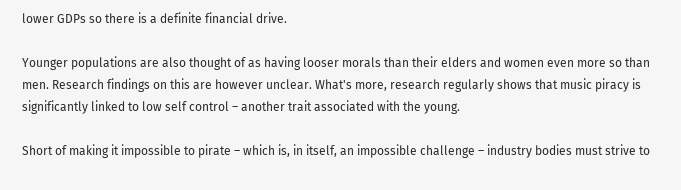lower GDPs so there is a definite financial drive.

Younger populations are also thought of as having looser morals than their elders and women even more so than men. Research findings on this are however unclear. What's more, research regularly shows that music piracy is significantly linked to low self control – another trait associated with the young.

Short of making it impossible to pirate – which is, in itself, an impossible challenge – industry bodies must strive to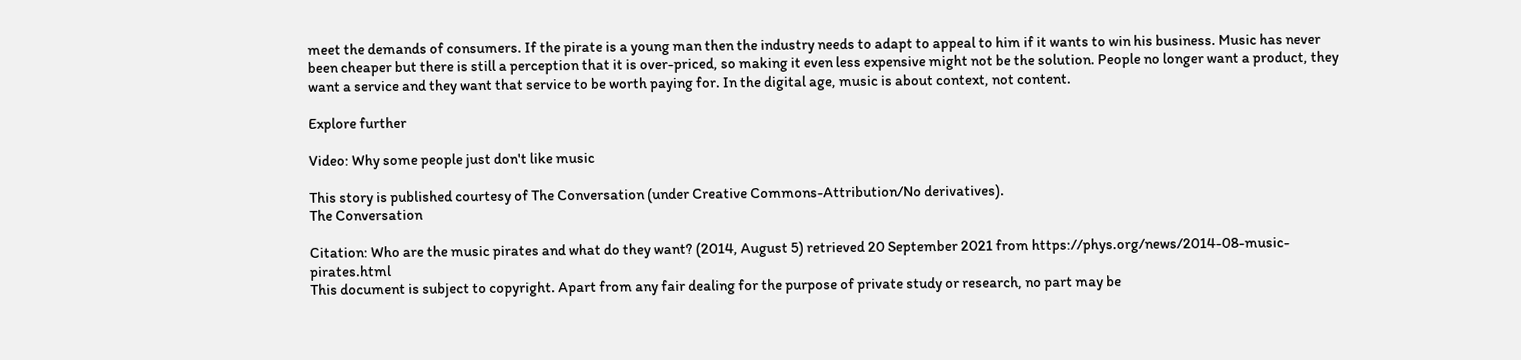meet the demands of consumers. If the pirate is a young man then the industry needs to adapt to appeal to him if it wants to win his business. Music has never been cheaper but there is still a perception that it is over-priced, so making it even less expensive might not be the solution. People no longer want a product, they want a service and they want that service to be worth paying for. In the digital age, music is about context, not content.

Explore further

Video: Why some people just don't like music

This story is published courtesy of The Conversation (under Creative Commons-Attribution/No derivatives).
The Conversation

Citation: Who are the music pirates and what do they want? (2014, August 5) retrieved 20 September 2021 from https://phys.org/news/2014-08-music-pirates.html
This document is subject to copyright. Apart from any fair dealing for the purpose of private study or research, no part may be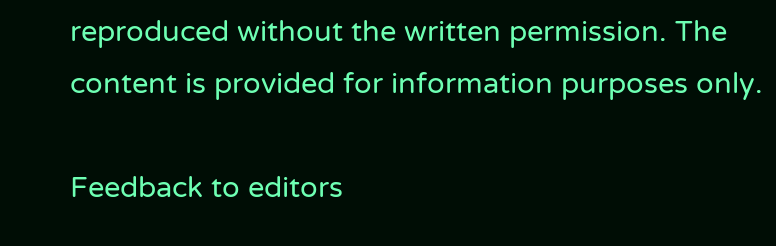reproduced without the written permission. The content is provided for information purposes only.

Feedback to editors